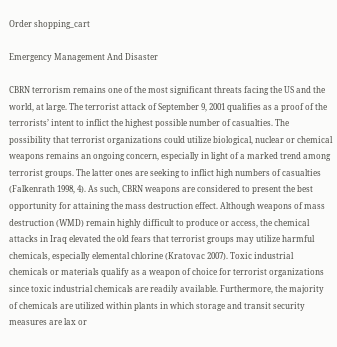Order shopping_cart

Emergency Management And Disaster

CBRN terrorism remains one of the most significant threats facing the US and the world, at large. The terrorist attack of September 9, 2001 qualifies as a proof of the terrorists’ intent to inflict the highest possible number of casualties. The possibility that terrorist organizations could utilize biological, nuclear or chemical weapons remains an ongoing concern, especially in light of a marked trend among terrorist groups. The latter ones are seeking to inflict high numbers of casualties (Falkenrath 1998, 4). As such, CBRN weapons are considered to present the best opportunity for attaining the mass destruction effect. Although weapons of mass destruction (WMD) remain highly difficult to produce or access, the chemical attacks in Iraq elevated the old fears that terrorist groups may utilize harmful chemicals, especially elemental chlorine (Kratovac 2007). Toxic industrial chemicals or materials qualify as a weapon of choice for terrorist organizations since toxic industrial chemicals are readily available. Furthermore, the majority of chemicals are utilized within plants in which storage and transit security measures are lax or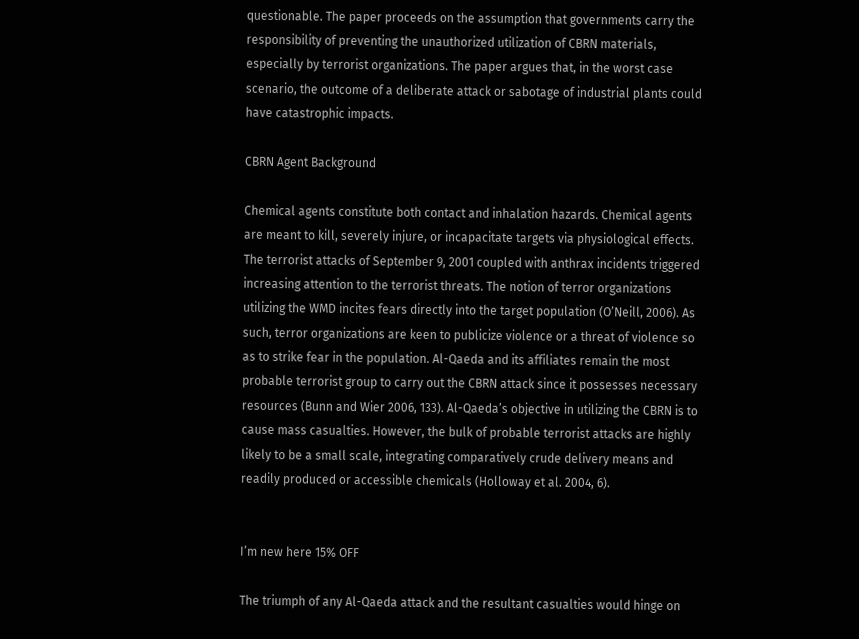questionable. The paper proceeds on the assumption that governments carry the responsibility of preventing the unauthorized utilization of CBRN materials, especially by terrorist organizations. The paper argues that, in the worst case scenario, the outcome of a deliberate attack or sabotage of industrial plants could have catastrophic impacts.

CBRN Agent Background

Chemical agents constitute both contact and inhalation hazards. Chemical agents are meant to kill, severely injure, or incapacitate targets via physiological effects. The terrorist attacks of September 9, 2001 coupled with anthrax incidents triggered increasing attention to the terrorist threats. The notion of terror organizations utilizing the WMD incites fears directly into the target population (O’Neill, 2006). As such, terror organizations are keen to publicize violence or a threat of violence so as to strike fear in the population. Al-Qaeda and its affiliates remain the most probable terrorist group to carry out the CBRN attack since it possesses necessary resources (Bunn and Wier 2006, 133). Al-Qaeda’s objective in utilizing the CBRN is to cause mass casualties. However, the bulk of probable terrorist attacks are highly likely to be a small scale, integrating comparatively crude delivery means and readily produced or accessible chemicals (Holloway et al. 2004, 6).


I’m new here 15% OFF

The triumph of any Al-Qaeda attack and the resultant casualties would hinge on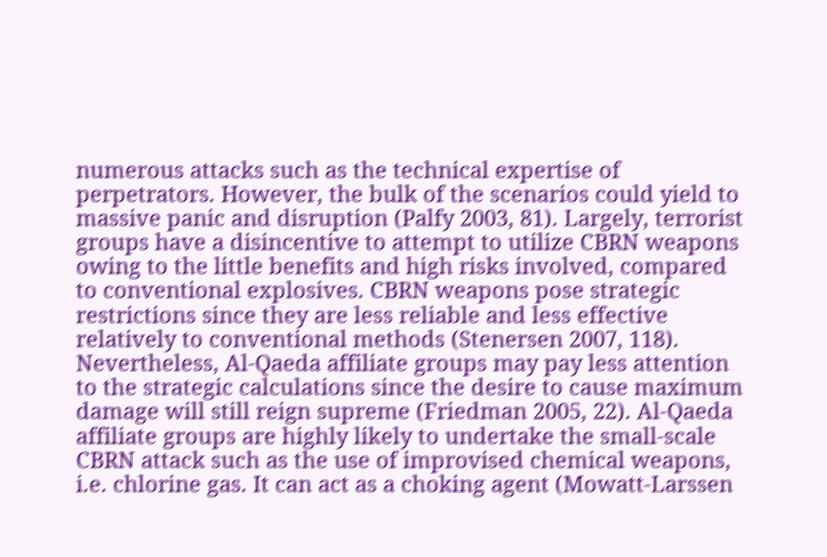numerous attacks such as the technical expertise of perpetrators. However, the bulk of the scenarios could yield to massive panic and disruption (Palfy 2003, 81). Largely, terrorist groups have a disincentive to attempt to utilize CBRN weapons owing to the little benefits and high risks involved, compared to conventional explosives. CBRN weapons pose strategic restrictions since they are less reliable and less effective relatively to conventional methods (Stenersen 2007, 118). Nevertheless, Al-Qaeda affiliate groups may pay less attention to the strategic calculations since the desire to cause maximum damage will still reign supreme (Friedman 2005, 22). Al-Qaeda affiliate groups are highly likely to undertake the small-scale CBRN attack such as the use of improvised chemical weapons, i.e. chlorine gas. It can act as a choking agent (Mowatt-Larssen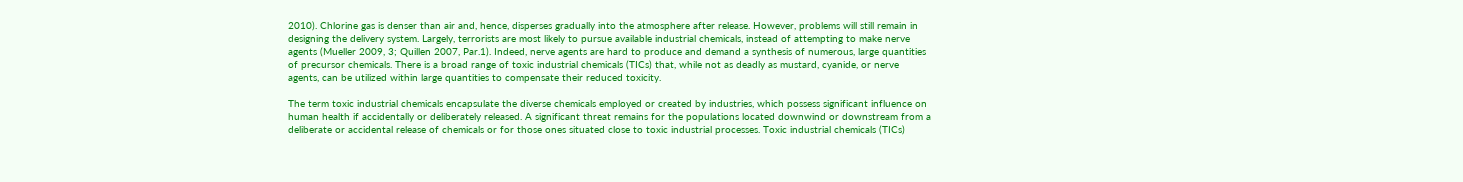2010). Chlorine gas is denser than air and, hence, disperses gradually into the atmosphere after release. However, problems will still remain in designing the delivery system. Largely, terrorists are most likely to pursue available industrial chemicals, instead of attempting to make nerve agents (Mueller 2009, 3; Quillen 2007, Par.1). Indeed, nerve agents are hard to produce and demand a synthesis of numerous, large quantities of precursor chemicals. There is a broad range of toxic industrial chemicals (TICs) that, while not as deadly as mustard, cyanide, or nerve agents, can be utilized within large quantities to compensate their reduced toxicity.

The term toxic industrial chemicals encapsulate the diverse chemicals employed or created by industries, which possess significant influence on human health if accidentally or deliberately released. A significant threat remains for the populations located downwind or downstream from a deliberate or accidental release of chemicals or for those ones situated close to toxic industrial processes. Toxic industrial chemicals (TICs)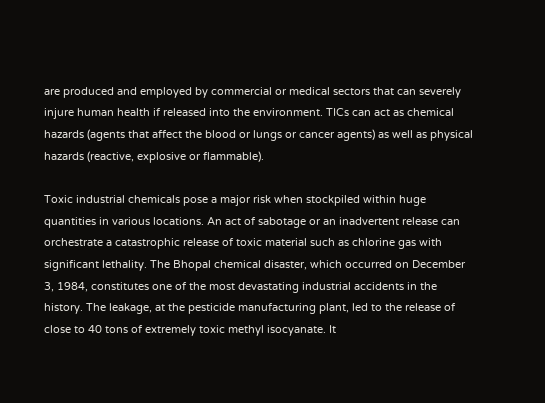are produced and employed by commercial or medical sectors that can severely injure human health if released into the environment. TICs can act as chemical hazards (agents that affect the blood or lungs or cancer agents) as well as physical hazards (reactive, explosive or flammable).

Toxic industrial chemicals pose a major risk when stockpiled within huge quantities in various locations. An act of sabotage or an inadvertent release can orchestrate a catastrophic release of toxic material such as chlorine gas with significant lethality. The Bhopal chemical disaster, which occurred on December 3, 1984, constitutes one of the most devastating industrial accidents in the history. The leakage, at the pesticide manufacturing plant, led to the release of close to 40 tons of extremely toxic methyl isocyanate. It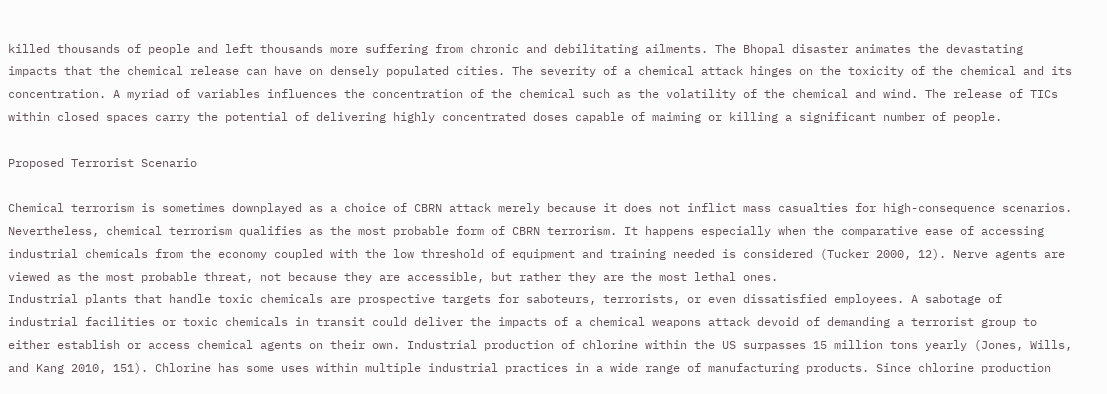killed thousands of people and left thousands more suffering from chronic and debilitating ailments. The Bhopal disaster animates the devastating impacts that the chemical release can have on densely populated cities. The severity of a chemical attack hinges on the toxicity of the chemical and its concentration. A myriad of variables influences the concentration of the chemical such as the volatility of the chemical and wind. The release of TICs within closed spaces carry the potential of delivering highly concentrated doses capable of maiming or killing a significant number of people.

Proposed Terrorist Scenario

Chemical terrorism is sometimes downplayed as a choice of CBRN attack merely because it does not inflict mass casualties for high-consequence scenarios. Nevertheless, chemical terrorism qualifies as the most probable form of CBRN terrorism. It happens especially when the comparative ease of accessing industrial chemicals from the economy coupled with the low threshold of equipment and training needed is considered (Tucker 2000, 12). Nerve agents are viewed as the most probable threat, not because they are accessible, but rather they are the most lethal ones.
Industrial plants that handle toxic chemicals are prospective targets for saboteurs, terrorists, or even dissatisfied employees. A sabotage of industrial facilities or toxic chemicals in transit could deliver the impacts of a chemical weapons attack devoid of demanding a terrorist group to either establish or access chemical agents on their own. Industrial production of chlorine within the US surpasses 15 million tons yearly (Jones, Wills, and Kang 2010, 151). Chlorine has some uses within multiple industrial practices in a wide range of manufacturing products. Since chlorine production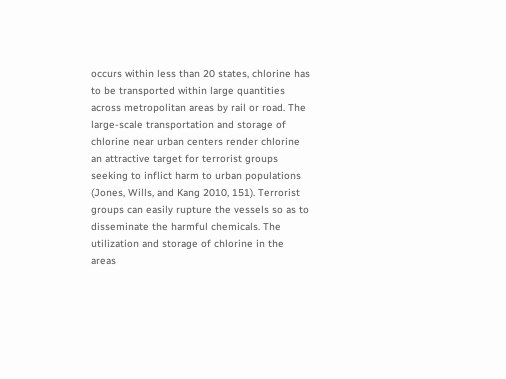occurs within less than 20 states, chlorine has to be transported within large quantities across metropolitan areas by rail or road. The large-scale transportation and storage of chlorine near urban centers render chlorine an attractive target for terrorist groups seeking to inflict harm to urban populations (Jones, Wills, and Kang 2010, 151). Terrorist groups can easily rupture the vessels so as to disseminate the harmful chemicals. The utilization and storage of chlorine in the areas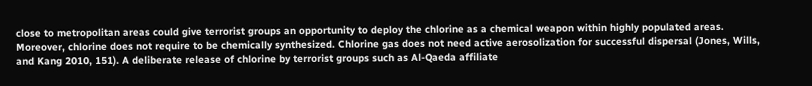close to metropolitan areas could give terrorist groups an opportunity to deploy the chlorine as a chemical weapon within highly populated areas. Moreover, chlorine does not require to be chemically synthesized. Chlorine gas does not need active aerosolization for successful dispersal (Jones, Wills, and Kang 2010, 151). A deliberate release of chlorine by terrorist groups such as Al-Qaeda affiliate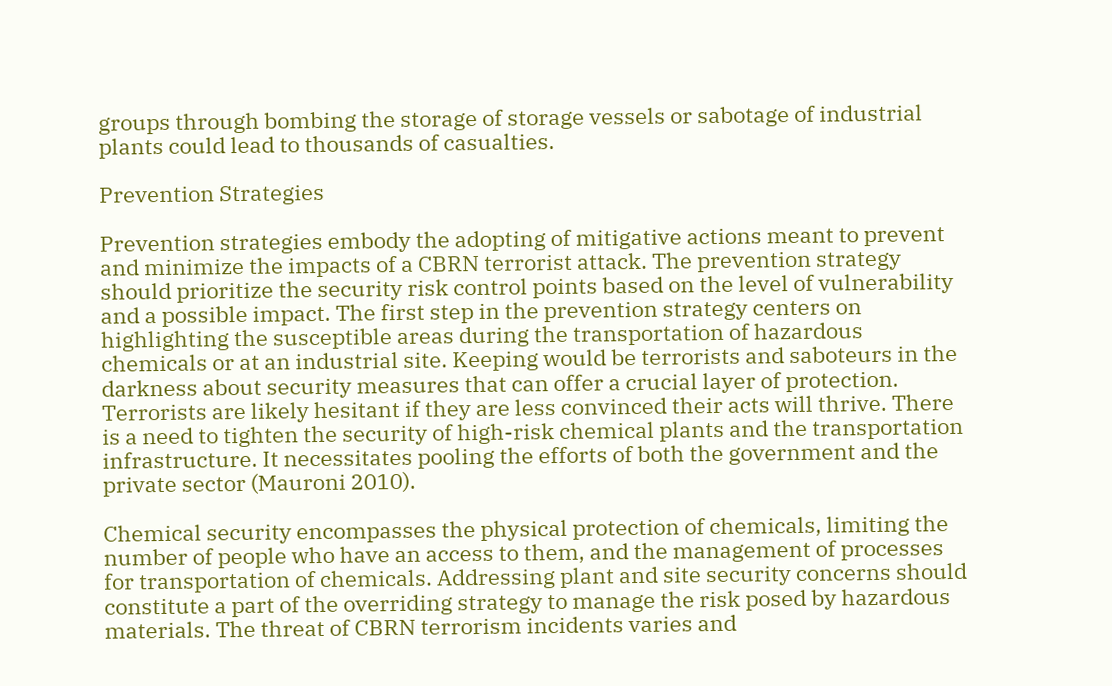groups through bombing the storage of storage vessels or sabotage of industrial plants could lead to thousands of casualties.

Prevention Strategies

Prevention strategies embody the adopting of mitigative actions meant to prevent and minimize the impacts of a CBRN terrorist attack. The prevention strategy should prioritize the security risk control points based on the level of vulnerability and a possible impact. The first step in the prevention strategy centers on highlighting the susceptible areas during the transportation of hazardous chemicals or at an industrial site. Keeping would be terrorists and saboteurs in the darkness about security measures that can offer a crucial layer of protection. Terrorists are likely hesitant if they are less convinced their acts will thrive. There is a need to tighten the security of high-risk chemical plants and the transportation infrastructure. It necessitates pooling the efforts of both the government and the private sector (Mauroni 2010).

Chemical security encompasses the physical protection of chemicals, limiting the number of people who have an access to them, and the management of processes for transportation of chemicals. Addressing plant and site security concerns should constitute a part of the overriding strategy to manage the risk posed by hazardous materials. The threat of CBRN terrorism incidents varies and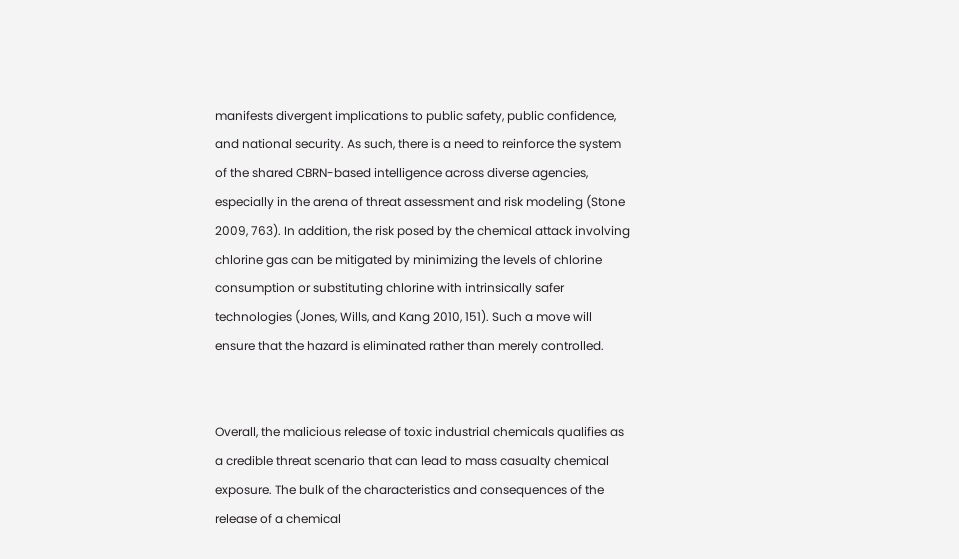manifests divergent implications to public safety, public confidence, and national security. As such, there is a need to reinforce the system of the shared CBRN-based intelligence across diverse agencies, especially in the arena of threat assessment and risk modeling (Stone 2009, 763). In addition, the risk posed by the chemical attack involving chlorine gas can be mitigated by minimizing the levels of chlorine consumption or substituting chlorine with intrinsically safer technologies (Jones, Wills, and Kang 2010, 151). Such a move will ensure that the hazard is eliminated rather than merely controlled.


Overall, the malicious release of toxic industrial chemicals qualifies as a credible threat scenario that can lead to mass casualty chemical exposure. The bulk of the characteristics and consequences of the release of a chemical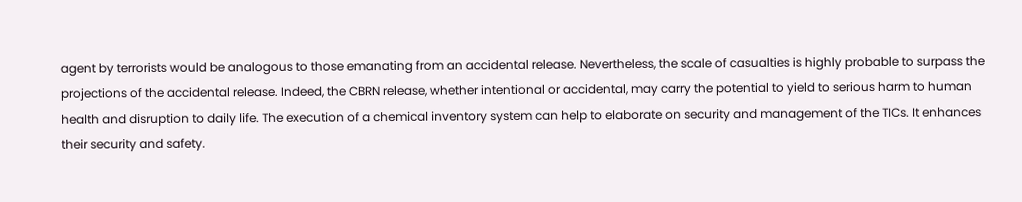agent by terrorists would be analogous to those emanating from an accidental release. Nevertheless, the scale of casualties is highly probable to surpass the projections of the accidental release. Indeed, the CBRN release, whether intentional or accidental, may carry the potential to yield to serious harm to human health and disruption to daily life. The execution of a chemical inventory system can help to elaborate on security and management of the TICs. It enhances their security and safety.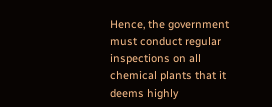Hence, the government must conduct regular inspections on all chemical plants that it deems highly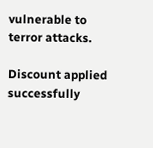vulnerable to terror attacks.

Discount applied successfully